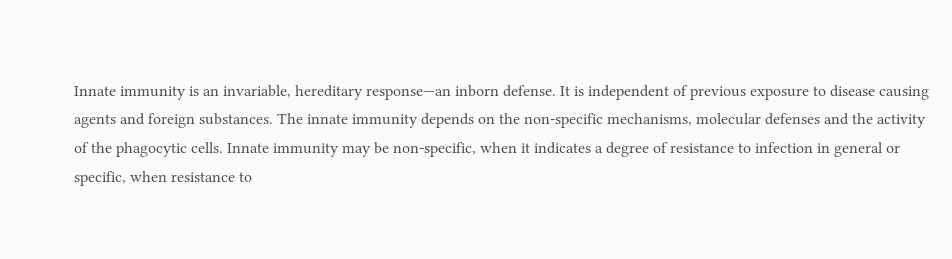Innate immunity is an invariable, hereditary response—an inborn defense. It is independent of previous exposure to disease causing agents and foreign substances. The innate immunity depends on the non-specific mechanisms, molecular defenses and the activity of the phagocytic cells. Innate immunity may be non-specific, when it indicates a degree of resistance to infection in general or specific, when resistance to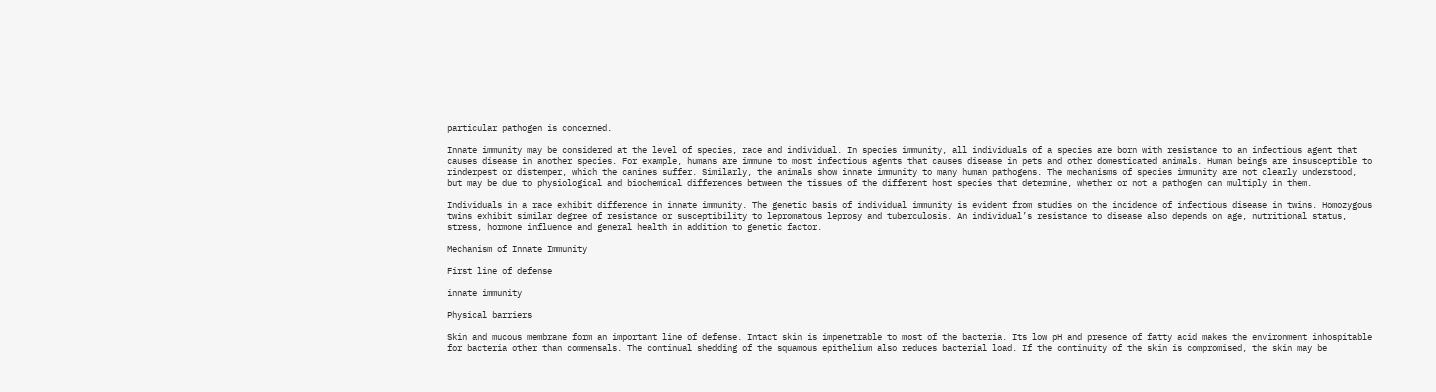particular pathogen is concerned.

Innate immunity may be considered at the level of species, race and individual. In species immunity, all individuals of a species are born with resistance to an infectious agent that causes disease in another species. For example, humans are immune to most infectious agents that causes disease in pets and other domesticated animals. Human beings are insusceptible to rinderpest or distemper, which the canines suffer. Similarly, the animals show innate immunity to many human pathogens. The mechanisms of species immunity are not clearly understood, but may be due to physiological and biochemical differences between the tissues of the different host species that determine, whether or not a pathogen can multiply in them.

Individuals in a race exhibit difference in innate immunity. The genetic basis of individual immunity is evident from studies on the incidence of infectious disease in twins. Homozygous twins exhibit similar degree of resistance or susceptibility to lepromatous leprosy and tuberculosis. An individual’s resistance to disease also depends on age, nutritional status, stress, hormone influence and general health in addition to genetic factor.

Mechanism of Innate Immunity

First line of defense

innate immunity

Physical barriers

Skin and mucous membrane form an important line of defense. Intact skin is impenetrable to most of the bacteria. Its low pH and presence of fatty acid makes the environment inhospitable for bacteria other than commensals. The continual shedding of the squamous epithelium also reduces bacterial load. If the continuity of the skin is compromised, the skin may be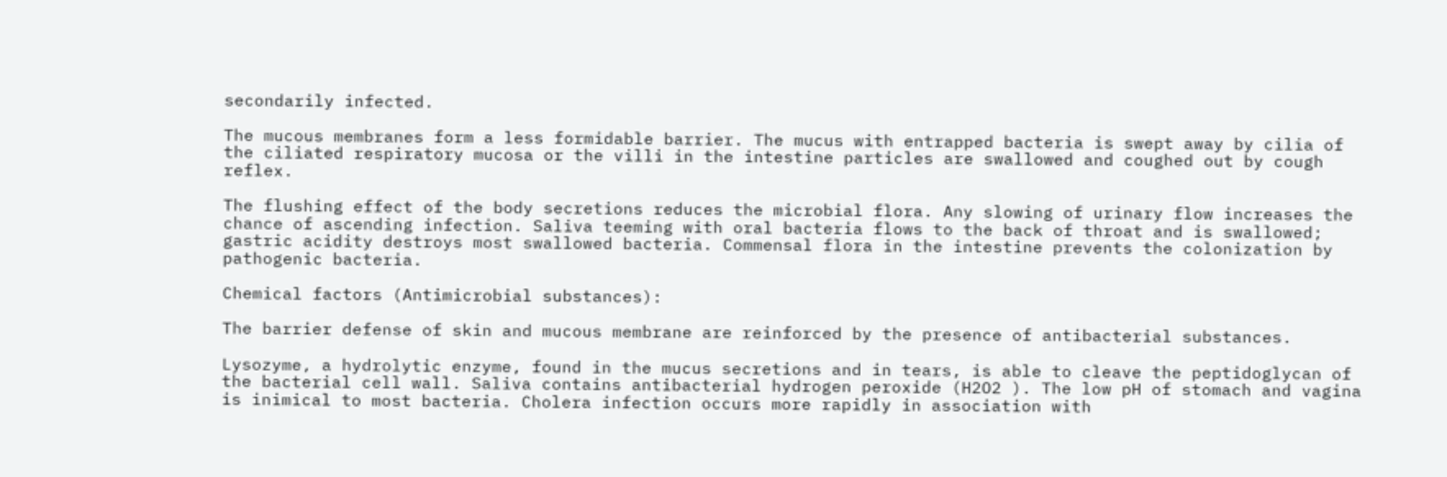secondarily infected.

The mucous membranes form a less formidable barrier. The mucus with entrapped bacteria is swept away by cilia of the ciliated respiratory mucosa or the villi in the intestine particles are swallowed and coughed out by cough reflex.

The flushing effect of the body secretions reduces the microbial flora. Any slowing of urinary flow increases the chance of ascending infection. Saliva teeming with oral bacteria flows to the back of throat and is swallowed; gastric acidity destroys most swallowed bacteria. Commensal flora in the intestine prevents the colonization by pathogenic bacteria.

Chemical factors (Antimicrobial substances):

The barrier defense of skin and mucous membrane are reinforced by the presence of antibacterial substances.

Lysozyme, a hydrolytic enzyme, found in the mucus secretions and in tears, is able to cleave the peptidoglycan of the bacterial cell wall. Saliva contains antibacterial hydrogen peroxide (H2O2 ). The low pH of stomach and vagina is inimical to most bacteria. Cholera infection occurs more rapidly in association with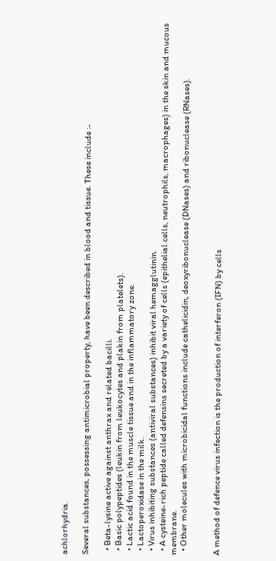achlorhydria.

Several substances, possessing antimicrobial property, have been described in blood and tissue. These include :-

  • Beta-lysine active against anthrax and related bacilli.
  • Basic polypeptides (leukin from leukocytes and plakin from platelets).
  • Lactic acid found in the muscle tissue and in the inflammatory zone.
  • Lactoperoxidase in the milk.
  • Virus inhibiting substances (antiviral substances) inhibit viral hemagglutinin.
  • A cysteine-rich peptide called defensins secreted by a variety of cells (epithelial cells, neutrophils, macrophages) in the skin and mucous membrane.
  • Other molecules with microbicidal functions include cathelicidin, deoxyribonuclease (DNases) and ribonuclease (RNases).


A method of defence virus infection is the production of interferon (IFN) by cells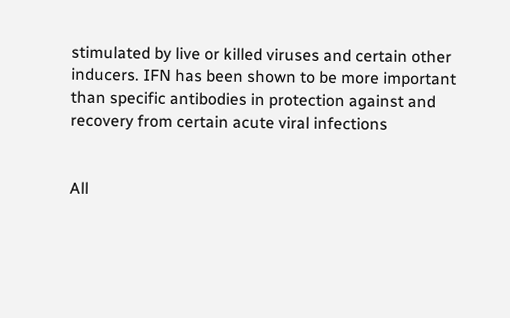stimulated by live or killed viruses and certain other inducers. IFN has been shown to be more important than specific antibodies in protection against and recovery from certain acute viral infections


All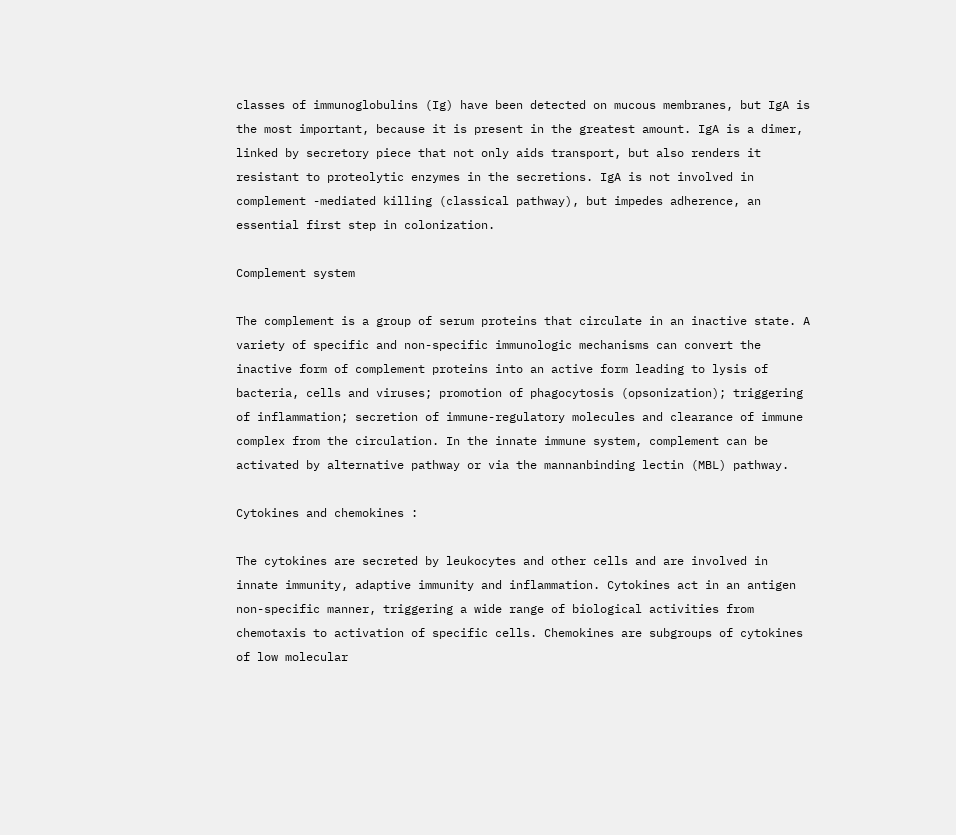classes of immunoglobulins (Ig) have been detected on mucous membranes, but IgA is the most important, because it is present in the greatest amount. IgA is a dimer, linked by secretory piece that not only aids transport, but also renders it resistant to proteolytic enzymes in the secretions. IgA is not involved in complement -mediated killing (classical pathway), but impedes adherence, an essential first step in colonization.

Complement system

The complement is a group of serum proteins that circulate in an inactive state. A variety of specific and non-specific immunologic mechanisms can convert the inactive form of complement proteins into an active form leading to lysis of bacteria, cells and viruses; promotion of phagocytosis (opsonization); triggering of inflammation; secretion of immune-regulatory molecules and clearance of immune complex from the circulation. In the innate immune system, complement can be activated by alternative pathway or via the mannanbinding lectin (MBL) pathway.

Cytokines and chemokines :

The cytokines are secreted by leukocytes and other cells and are involved in innate immunity, adaptive immunity and inflammation. Cytokines act in an antigen non-specific manner, triggering a wide range of biological activities from chemotaxis to activation of specific cells. Chemokines are subgroups of cytokines of low molecular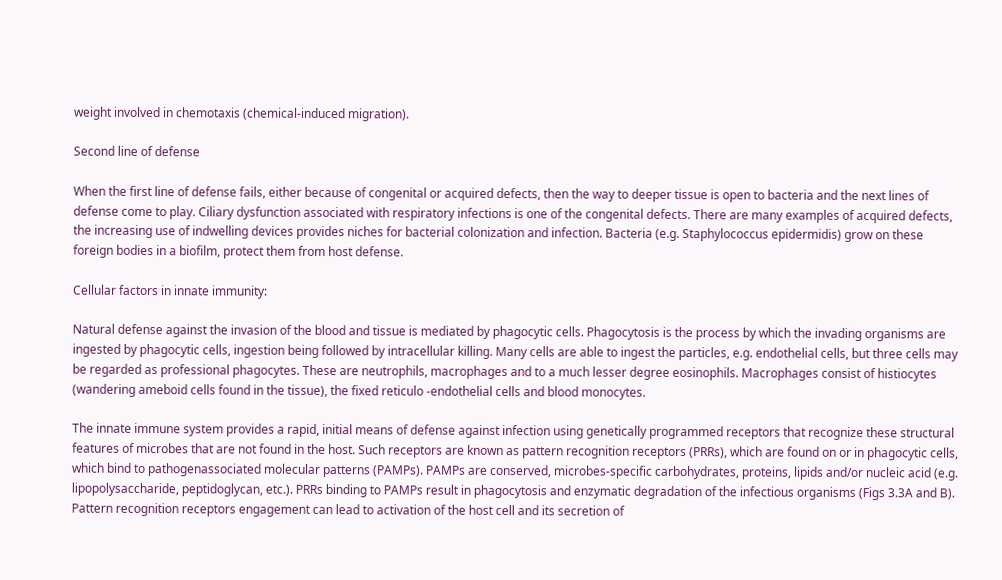weight involved in chemotaxis (chemical-induced migration).

Second line of defense

When the first line of defense fails, either because of congenital or acquired defects, then the way to deeper tissue is open to bacteria and the next lines of defense come to play. Ciliary dysfunction associated with respiratory infections is one of the congenital defects. There are many examples of acquired defects, the increasing use of indwelling devices provides niches for bacterial colonization and infection. Bacteria (e.g. Staphylococcus epidermidis) grow on these foreign bodies in a biofilm, protect them from host defense.

Cellular factors in innate immunity:

Natural defense against the invasion of the blood and tissue is mediated by phagocytic cells. Phagocytosis is the process by which the invading organisms are ingested by phagocytic cells, ingestion being followed by intracellular killing. Many cells are able to ingest the particles, e.g. endothelial cells, but three cells may be regarded as professional phagocytes. These are neutrophils, macrophages and to a much lesser degree eosinophils. Macrophages consist of histiocytes (wandering ameboid cells found in the tissue), the fixed reticulo -endothelial cells and blood monocytes.

The innate immune system provides a rapid, initial means of defense against infection using genetically programmed receptors that recognize these structural features of microbes that are not found in the host. Such receptors are known as pattern recognition receptors (PRRs), which are found on or in phagocytic cells, which bind to pathogenassociated molecular patterns (PAMPs). PAMPs are conserved, microbes-specific carbohydrates, proteins, lipids and/or nucleic acid (e.g. lipopolysaccharide, peptidoglycan, etc.). PRRs binding to PAMPs result in phagocytosis and enzymatic degradation of the infectious organisms (Figs 3.3A and B). Pattern recognition receptors engagement can lead to activation of the host cell and its secretion of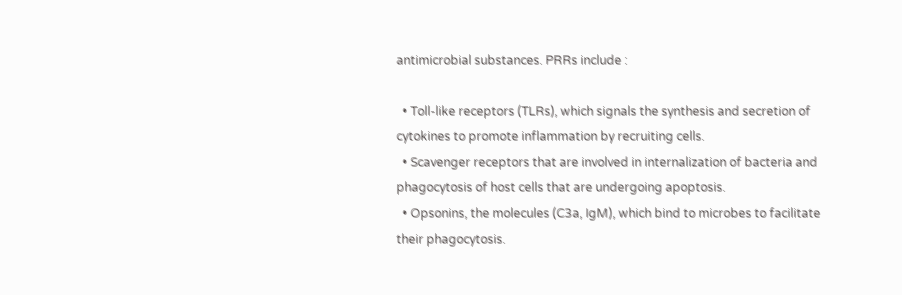antimicrobial substances. PRRs include :

  • Toll-like receptors (TLRs), which signals the synthesis and secretion of cytokines to promote inflammation by recruiting cells.
  • Scavenger receptors that are involved in internalization of bacteria and phagocytosis of host cells that are undergoing apoptosis.
  • Opsonins, the molecules (C3a, IgM), which bind to microbes to facilitate their phagocytosis.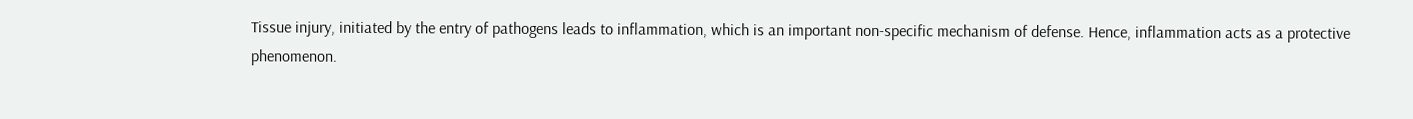Tissue injury, initiated by the entry of pathogens leads to inflammation, which is an important non-specific mechanism of defense. Hence, inflammation acts as a protective phenomenon.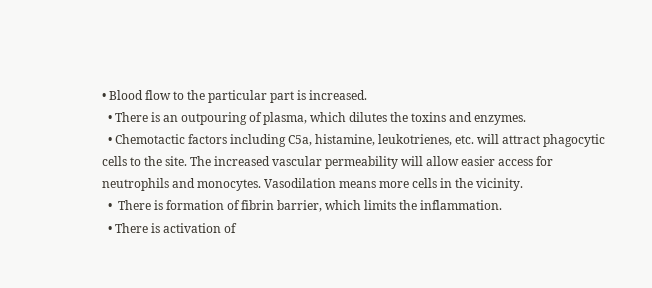• Blood flow to the particular part is increased.
  • There is an outpouring of plasma, which dilutes the toxins and enzymes.
  • Chemotactic factors including C5a, histamine, leukotrienes, etc. will attract phagocytic cells to the site. The increased vascular permeability will allow easier access for neutrophils and monocytes. Vasodilation means more cells in the vicinity.
  •  There is formation of fibrin barrier, which limits the inflammation.
  • There is activation of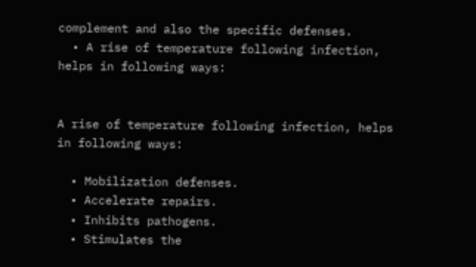complement and also the specific defenses.
  • A rise of temperature following infection, helps in following ways:


A rise of temperature following infection, helps in following ways:

  • Mobilization defenses.
  • Accelerate repairs.
  • Inhibits pathogens.
  • Stimulates the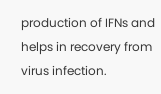production of IFNs and helps in recovery from virus infection.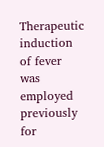Therapeutic induction of fever was employed previously for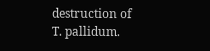destruction of T. pallidum.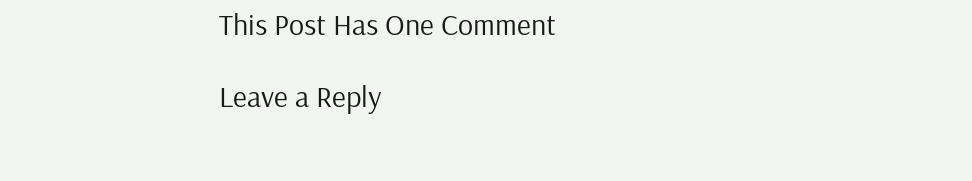This Post Has One Comment

Leave a Reply